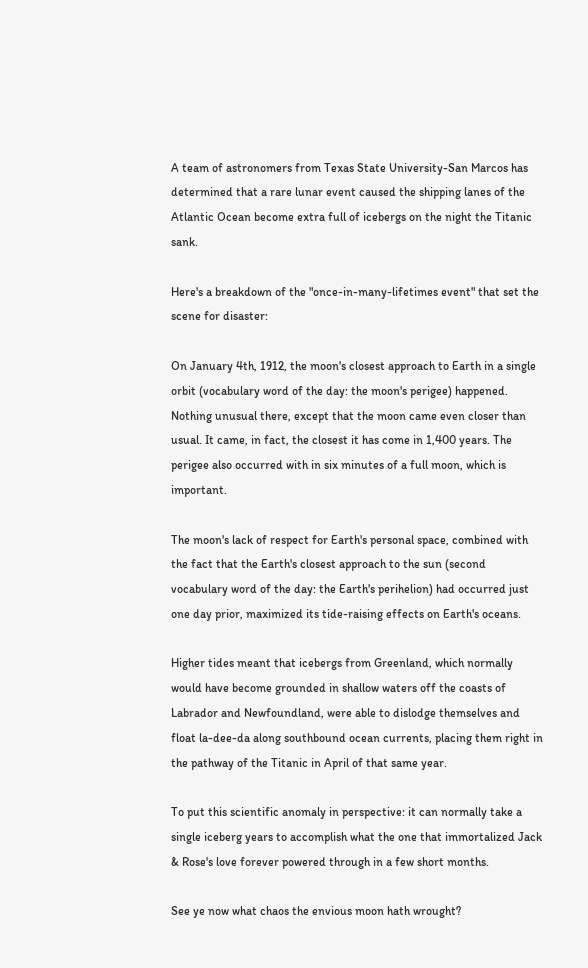A team of astronomers from Texas State University-San Marcos has determined that a rare lunar event caused the shipping lanes of the Atlantic Ocean become extra full of icebergs on the night the Titanic sank.

Here's a breakdown of the "once-in-many-lifetimes event" that set the scene for disaster:

On January 4th, 1912, the moon's closest approach to Earth in a single orbit (vocabulary word of the day: the moon's perigee) happened. Nothing unusual there, except that the moon came even closer than usual. It came, in fact, the closest it has come in 1,400 years. The perigee also occurred with in six minutes of a full moon, which is important.

The moon's lack of respect for Earth's personal space, combined with the fact that the Earth's closest approach to the sun (second vocabulary word of the day: the Earth's perihelion) had occurred just one day prior, maximized its tide-raising effects on Earth's oceans.

Higher tides meant that icebergs from Greenland, which normally would have become grounded in shallow waters off the coasts of Labrador and Newfoundland, were able to dislodge themselves and float la-dee-da along southbound ocean currents, placing them right in the pathway of the Titanic in April of that same year.

To put this scientific anomaly in perspective: it can normally take a single iceberg years to accomplish what the one that immortalized Jack & Rose's love forever powered through in a few short months.

See ye now what chaos the envious moon hath wrought?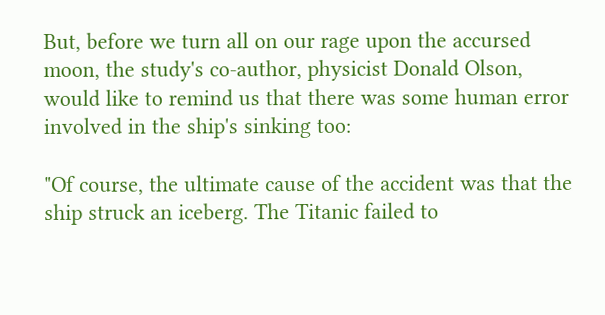But, before we turn all on our rage upon the accursed moon, the study's co-author, physicist Donald Olson, would like to remind us that there was some human error involved in the ship's sinking too:

"Of course, the ultimate cause of the accident was that the ship struck an iceberg. The Titanic failed to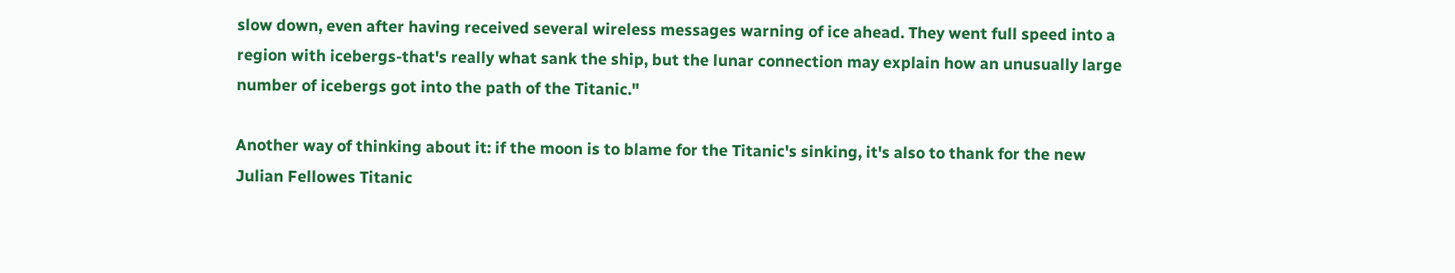slow down, even after having received several wireless messages warning of ice ahead. They went full speed into a region with icebergs-that's really what sank the ship, but the lunar connection may explain how an unusually large number of icebergs got into the path of the Titanic."

Another way of thinking about it: if the moon is to blame for the Titanic's sinking, it's also to thank for the new Julian Fellowes Titanic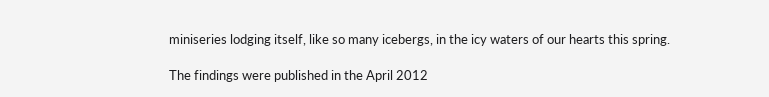miniseries lodging itself, like so many icebergs, in the icy waters of our hearts this spring.

The findings were published in the April 2012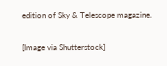edition of Sky & Telescope magazine.

[Image via Shutterstock]